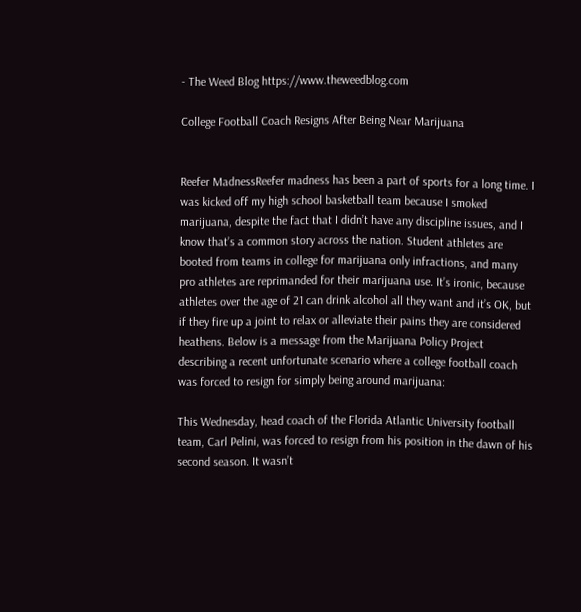- The Weed Blog https://www.theweedblog.com

College Football Coach Resigns After Being Near Marijuana


Reefer MadnessReefer madness has been a part of sports for a long time. I was kicked off my high school basketball team because I smoked marijuana, despite the fact that I didn’t have any discipline issues, and I know that’s a common story across the nation. Student athletes are booted from teams in college for marijuana only infractions, and many pro athletes are reprimanded for their marijuana use. It’s ironic, because athletes over the age of 21 can drink alcohol all they want and it’s OK, but if they fire up a joint to relax or alleviate their pains they are considered heathens. Below is a message from the Marijuana Policy Project describing a recent unfortunate scenario where a college football coach was forced to resign for simply being around marijuana:

This Wednesday, head coach of the Florida Atlantic University football team, Carl Pelini, was forced to resign from his position in the dawn of his second season. It wasn’t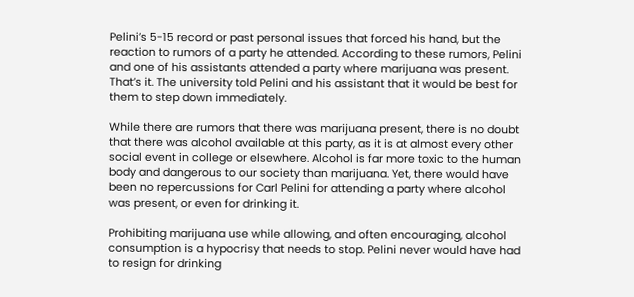Pelini’s 5-15 record or past personal issues that forced his hand, but the reaction to rumors of a party he attended. According to these rumors, Pelini and one of his assistants attended a party where marijuana was present.  That’s it. The university told Pelini and his assistant that it would be best for them to step down immediately.

While there are rumors that there was marijuana present, there is no doubt that there was alcohol available at this party, as it is at almost every other social event in college or elsewhere. Alcohol is far more toxic to the human body and dangerous to our society than marijuana. Yet, there would have been no repercussions for Carl Pelini for attending a party where alcohol was present, or even for drinking it.

Prohibiting marijuana use while allowing, and often encouraging, alcohol consumption is a hypocrisy that needs to stop. Pelini never would have had to resign for drinking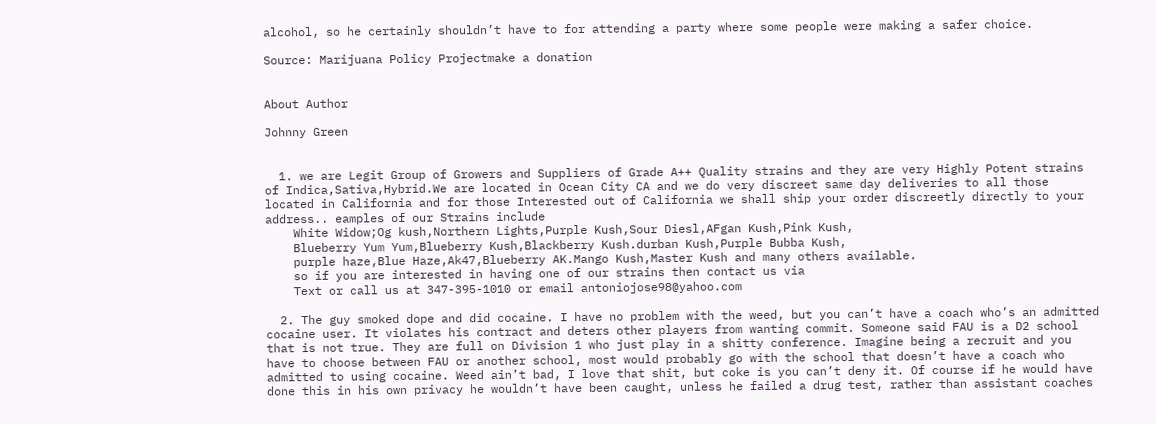alcohol, so he certainly shouldn’t have to for attending a party where some people were making a safer choice.

Source: Marijuana Policy Projectmake a donation


About Author

Johnny Green


  1. we are Legit Group of Growers and Suppliers of Grade A++ Quality strains and they are very Highly Potent strains of Indica,Sativa,Hybrid.We are located in Ocean City CA and we do very discreet same day deliveries to all those located in California and for those Interested out of California we shall ship your order discreetly directly to your address.. eamples of our Strains include
    White Widow;Og kush,Northern Lights,Purple Kush,Sour Diesl,AFgan Kush,Pink Kush,
    Blueberry Yum Yum,Blueberry Kush,Blackberry Kush.durban Kush,Purple Bubba Kush,
    purple haze,Blue Haze,Ak47,Blueberry AK.Mango Kush,Master Kush and many others available.
    so if you are interested in having one of our strains then contact us via
    Text or call us at 347-395-1010 or email antoniojose98@yahoo.com

  2. The guy smoked dope and did cocaine. I have no problem with the weed, but you can’t have a coach who’s an admitted cocaine user. It violates his contract and deters other players from wanting commit. Someone said FAU is a D2 school that is not true. They are full on Division 1 who just play in a shitty conference. Imagine being a recruit and you have to choose between FAU or another school, most would probably go with the school that doesn’t have a coach who admitted to using cocaine. Weed ain’t bad, I love that shit, but coke is you can’t deny it. Of course if he would have done this in his own privacy he wouldn’t have been caught, unless he failed a drug test, rather than assistant coaches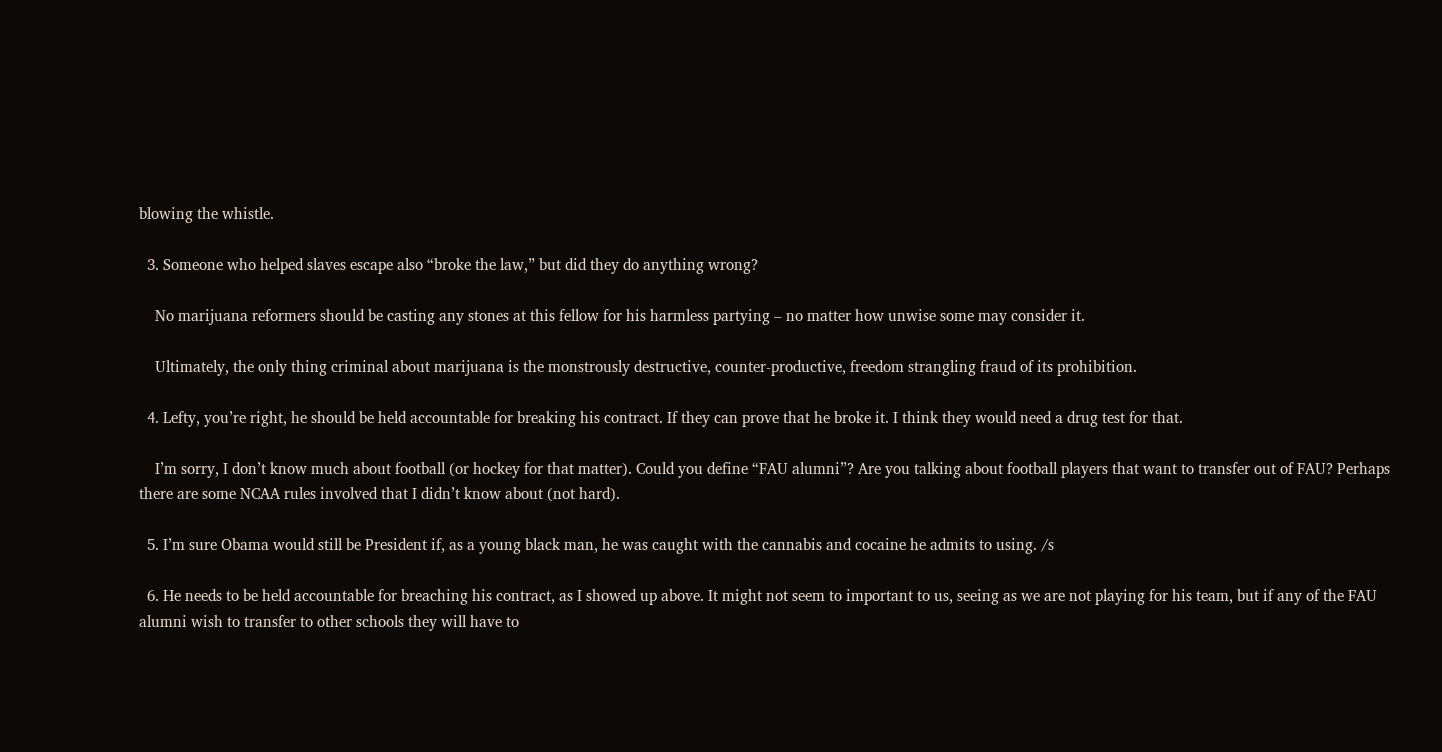blowing the whistle.

  3. Someone who helped slaves escape also “broke the law,” but did they do anything wrong?

    No marijuana reformers should be casting any stones at this fellow for his harmless partying – no matter how unwise some may consider it.

    Ultimately, the only thing criminal about marijuana is the monstrously destructive, counter-productive, freedom strangling fraud of its prohibition.

  4. Lefty, you’re right, he should be held accountable for breaking his contract. If they can prove that he broke it. I think they would need a drug test for that.

    I’m sorry, I don’t know much about football (or hockey for that matter). Could you define “FAU alumni”? Are you talking about football players that want to transfer out of FAU? Perhaps there are some NCAA rules involved that I didn’t know about (not hard).

  5. I’m sure Obama would still be President if, as a young black man, he was caught with the cannabis and cocaine he admits to using. /s

  6. He needs to be held accountable for breaching his contract, as I showed up above. It might not seem to important to us, seeing as we are not playing for his team, but if any of the FAU alumni wish to transfer to other schools they will have to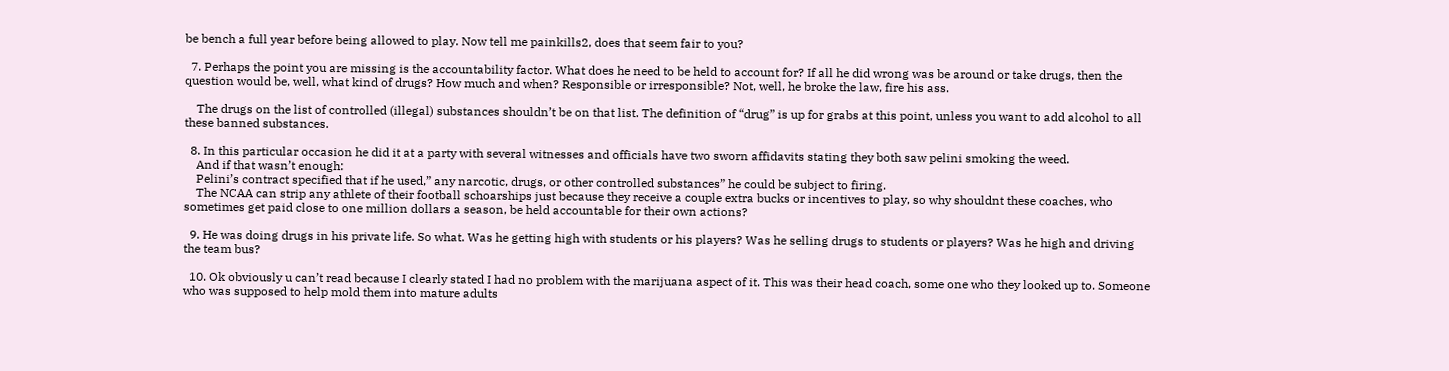be bench a full year before being allowed to play. Now tell me painkills2, does that seem fair to you?

  7. Perhaps the point you are missing is the accountability factor. What does he need to be held to account for? If all he did wrong was be around or take drugs, then the question would be, well, what kind of drugs? How much and when? Responsible or irresponsible? Not, well, he broke the law, fire his ass.

    The drugs on the list of controlled (illegal) substances shouldn’t be on that list. The definition of “drug” is up for grabs at this point, unless you want to add alcohol to all these banned substances.

  8. In this particular occasion he did it at a party with several witnesses and officials have two sworn affidavits stating they both saw pelini smoking the weed.
    And if that wasn’t enough:
    Pelini’s contract specified that if he used,” any narcotic, drugs, or other controlled substances” he could be subject to firing.
    The NCAA can strip any athlete of their football schoarships just because they receive a couple extra bucks or incentives to play, so why shouldnt these coaches, who sometimes get paid close to one million dollars a season, be held accountable for their own actions?

  9. He was doing drugs in his private life. So what. Was he getting high with students or his players? Was he selling drugs to students or players? Was he high and driving the team bus?

  10. Ok obviously u can’t read because I clearly stated I had no problem with the marijuana aspect of it. This was their head coach, some one who they looked up to. Someone who was supposed to help mold them into mature adults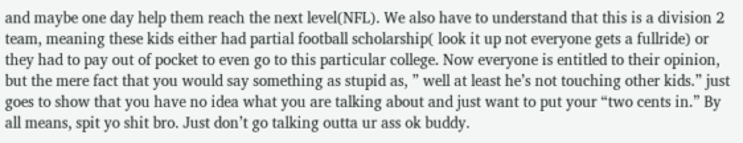and maybe one day help them reach the next level(NFL). We also have to understand that this is a division 2 team, meaning these kids either had partial football scholarship( look it up not everyone gets a fullride) or they had to pay out of pocket to even go to this particular college. Now everyone is entitled to their opinion, but the mere fact that you would say something as stupid as, ” well at least he’s not touching other kids.” just goes to show that you have no idea what you are talking about and just want to put your “two cents in.” By all means, spit yo shit bro. Just don’t go talking outta ur ass ok buddy.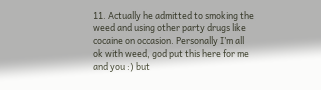11. Actually he admitted to smoking the weed and using other party drugs like cocaine on occasion. Personally I’m all ok with weed, god put this here for me and you :) but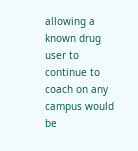allowing a known drug user to continue to coach on any campus would be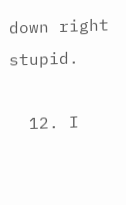down right stupid.

  12. I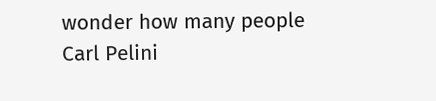wonder how many people Carl Pelini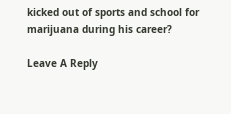kicked out of sports and school for marijuana during his career?

Leave A Reply